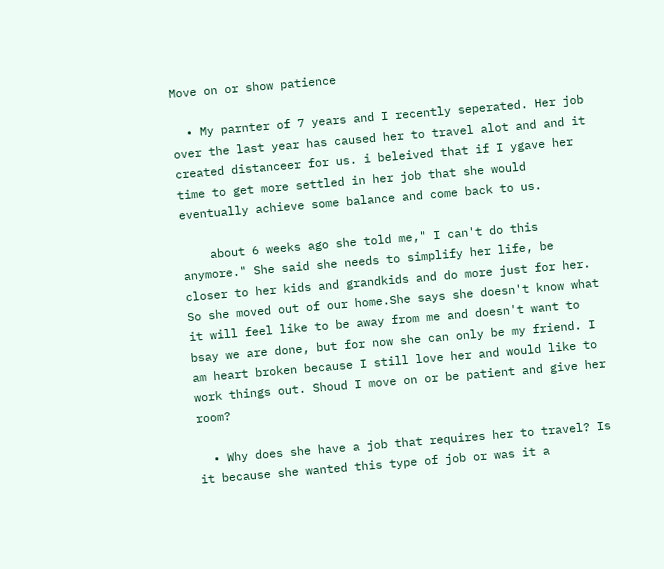Move on or show patience

  • My parnter of 7 years and I recently seperated. Her job over the last year has caused her to travel alot and and it created distanceer for us. i beleived that if I ygave her time to get more settled in her job that she would eventually achieve some balance and come back to us.

    about 6 weeks ago she told me," I can't do this anymore." She said she needs to simplify her life, be closer to her kids and grandkids and do more just for her. So she moved out of our home.She says she doesn't know what it will feel like to be away from me and doesn't want to bsay we are done, but for now she can only be my friend. I am heart broken because I still love her and would like to work things out. Shoud I move on or be patient and give her room?

  • Why does she have a job that requires her to travel? Is it because she wanted this type of job or was it a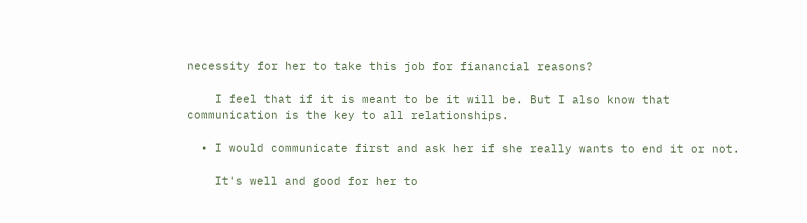necessity for her to take this job for fianancial reasons?

    I feel that if it is meant to be it will be. But I also know that communication is the key to all relationships.

  • I would communicate first and ask her if she really wants to end it or not.

    It's well and good for her to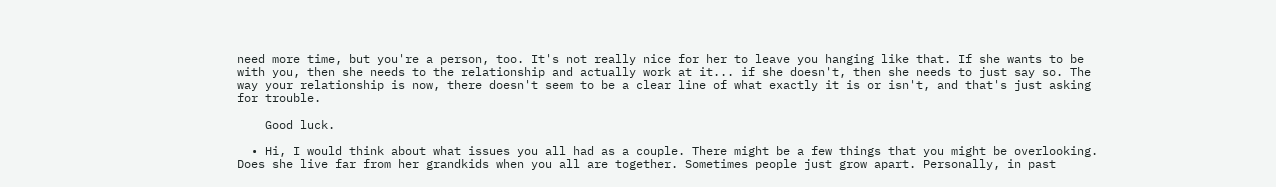need more time, but you're a person, too. It's not really nice for her to leave you hanging like that. If she wants to be with you, then she needs to the relationship and actually work at it... if she doesn't, then she needs to just say so. The way your relationship is now, there doesn't seem to be a clear line of what exactly it is or isn't, and that's just asking for trouble.

    Good luck.

  • Hi, I would think about what issues you all had as a couple. There might be a few things that you might be overlooking. Does she live far from her grandkids when you all are together. Sometimes people just grow apart. Personally, in past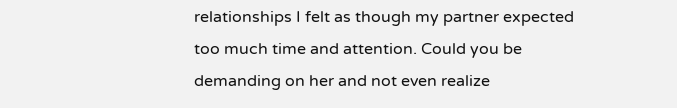relationships I felt as though my partner expected too much time and attention. Could you be demanding on her and not even realize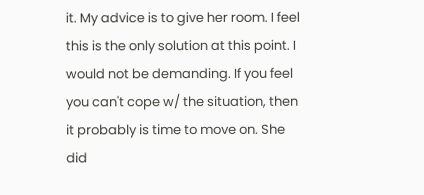it. My advice is to give her room. I feel this is the only solution at this point. I would not be demanding. If you feel you can't cope w/ the situation, then it probably is time to move on. She did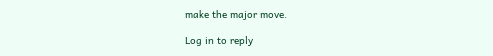make the major move.

Log in to reply